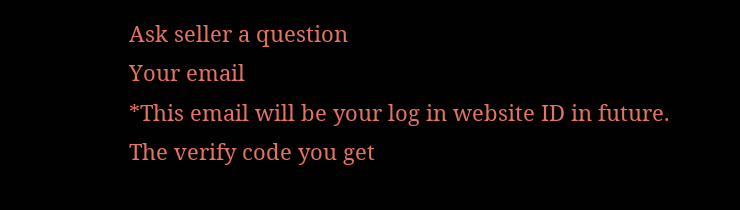Ask seller a question
Your email
*This email will be your log in website ID in future.
The verify code you get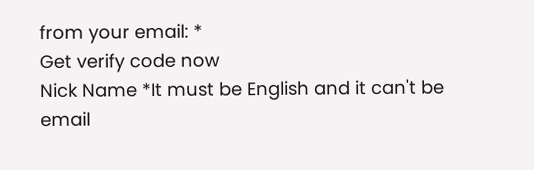from your email: *
Get verify code now
Nick Name *It must be English and it can't be email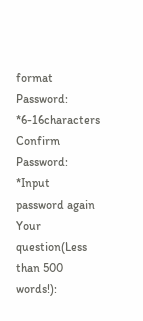format
Password: *6-16characters
Confirm Password: *Input password again
Your question(Less than 500 words!):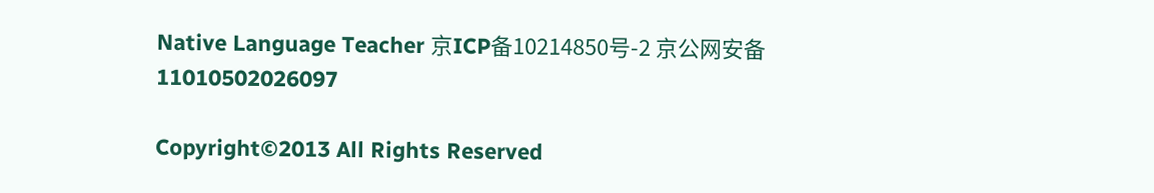Native Language Teacher 京ICP备10214850号-2 京公网安备11010502026097

Copyright©2013 All Rights Reserved